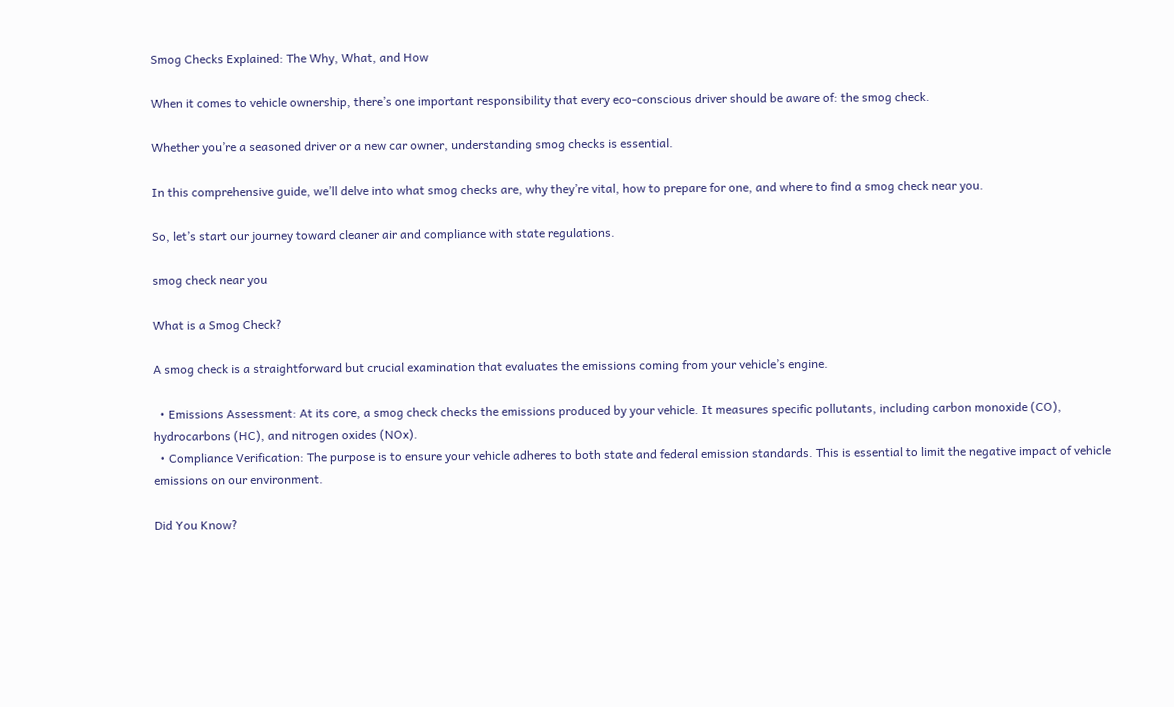Smog Checks Explained: The Why, What, and How

When it comes to vehicle ownership, there’s one important responsibility that every eco-conscious driver should be aware of: the smog check.

Whether you’re a seasoned driver or a new car owner, understanding smog checks is essential.

In this comprehensive guide, we’ll delve into what smog checks are, why they’re vital, how to prepare for one, and where to find a smog check near you.

So, let’s start our journey toward cleaner air and compliance with state regulations.

smog check near you

What is a Smog Check?

A smog check is a straightforward but crucial examination that evaluates the emissions coming from your vehicle’s engine.

  • Emissions Assessment: At its core, a smog check checks the emissions produced by your vehicle. It measures specific pollutants, including carbon monoxide (CO), hydrocarbons (HC), and nitrogen oxides (NOx).
  • Compliance Verification: The purpose is to ensure your vehicle adheres to both state and federal emission standards. This is essential to limit the negative impact of vehicle emissions on our environment.

Did You Know?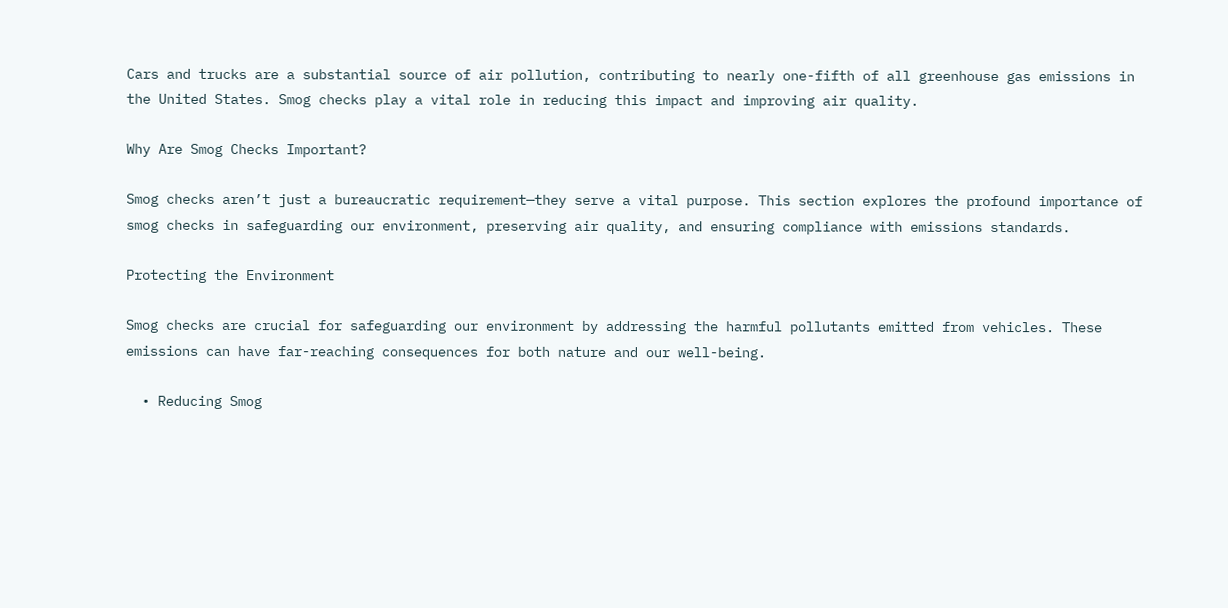Cars and trucks are a substantial source of air pollution, contributing to nearly one-fifth of all greenhouse gas emissions in the United States. Smog checks play a vital role in reducing this impact and improving air quality.

Why Are Smog Checks Important?

Smog checks aren’t just a bureaucratic requirement—they serve a vital purpose. This section explores the profound importance of smog checks in safeguarding our environment, preserving air quality, and ensuring compliance with emissions standards.

Protecting the Environment

Smog checks are crucial for safeguarding our environment by addressing the harmful pollutants emitted from vehicles. These emissions can have far-reaching consequences for both nature and our well-being.

  • Reducing Smog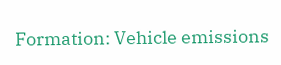Formation: Vehicle emissions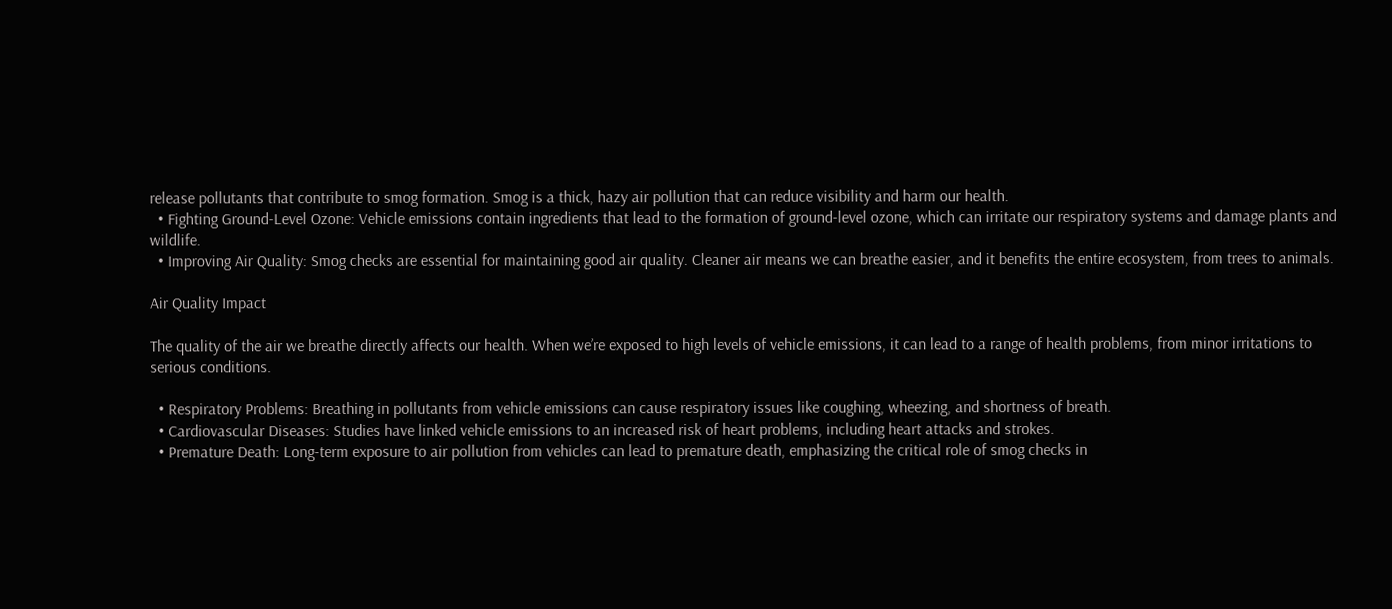release pollutants that contribute to smog formation. Smog is a thick, hazy air pollution that can reduce visibility and harm our health.
  • Fighting Ground-Level Ozone: Vehicle emissions contain ingredients that lead to the formation of ground-level ozone, which can irritate our respiratory systems and damage plants and wildlife.
  • Improving Air Quality: Smog checks are essential for maintaining good air quality. Cleaner air means we can breathe easier, and it benefits the entire ecosystem, from trees to animals.

Air Quality Impact

The quality of the air we breathe directly affects our health. When we’re exposed to high levels of vehicle emissions, it can lead to a range of health problems, from minor irritations to serious conditions.

  • Respiratory Problems: Breathing in pollutants from vehicle emissions can cause respiratory issues like coughing, wheezing, and shortness of breath.
  • Cardiovascular Diseases: Studies have linked vehicle emissions to an increased risk of heart problems, including heart attacks and strokes.
  • Premature Death: Long-term exposure to air pollution from vehicles can lead to premature death, emphasizing the critical role of smog checks in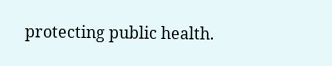protecting public health.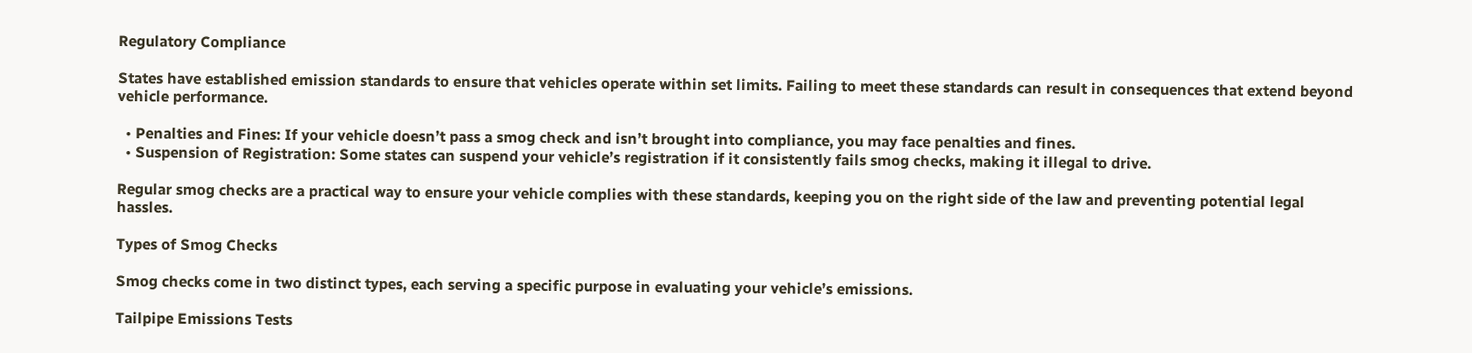Regulatory Compliance

States have established emission standards to ensure that vehicles operate within set limits. Failing to meet these standards can result in consequences that extend beyond vehicle performance.

  • Penalties and Fines: If your vehicle doesn’t pass a smog check and isn’t brought into compliance, you may face penalties and fines.
  • Suspension of Registration: Some states can suspend your vehicle’s registration if it consistently fails smog checks, making it illegal to drive.

Regular smog checks are a practical way to ensure your vehicle complies with these standards, keeping you on the right side of the law and preventing potential legal hassles.

Types of Smog Checks

Smog checks come in two distinct types, each serving a specific purpose in evaluating your vehicle’s emissions.

Tailpipe Emissions Tests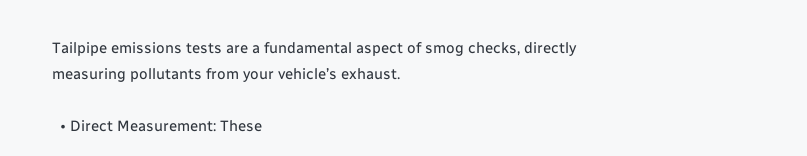Tailpipe emissions tests are a fundamental aspect of smog checks, directly measuring pollutants from your vehicle’s exhaust.

  • Direct Measurement: These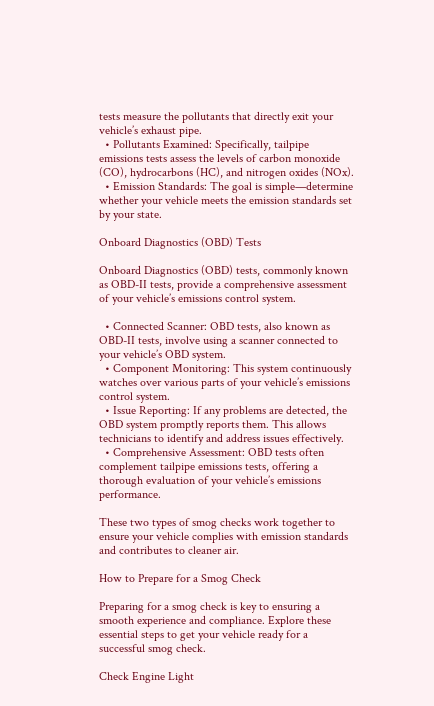tests measure the pollutants that directly exit your vehicle’s exhaust pipe.
  • Pollutants Examined: Specifically, tailpipe emissions tests assess the levels of carbon monoxide (CO), hydrocarbons (HC), and nitrogen oxides (NOx).
  • Emission Standards: The goal is simple—determine whether your vehicle meets the emission standards set by your state.

Onboard Diagnostics (OBD) Tests

Onboard Diagnostics (OBD) tests, commonly known as OBD-II tests, provide a comprehensive assessment of your vehicle’s emissions control system.

  • Connected Scanner: OBD tests, also known as OBD-II tests, involve using a scanner connected to your vehicle’s OBD system.
  • Component Monitoring: This system continuously watches over various parts of your vehicle’s emissions control system.
  • Issue Reporting: If any problems are detected, the OBD system promptly reports them. This allows technicians to identify and address issues effectively.
  • Comprehensive Assessment: OBD tests often complement tailpipe emissions tests, offering a thorough evaluation of your vehicle’s emissions performance.

These two types of smog checks work together to ensure your vehicle complies with emission standards and contributes to cleaner air.

How to Prepare for a Smog Check

Preparing for a smog check is key to ensuring a smooth experience and compliance. Explore these essential steps to get your vehicle ready for a successful smog check.

Check Engine Light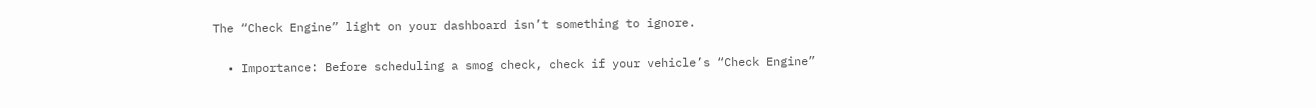The “Check Engine” light on your dashboard isn’t something to ignore.

  • Importance: Before scheduling a smog check, check if your vehicle’s “Check Engine”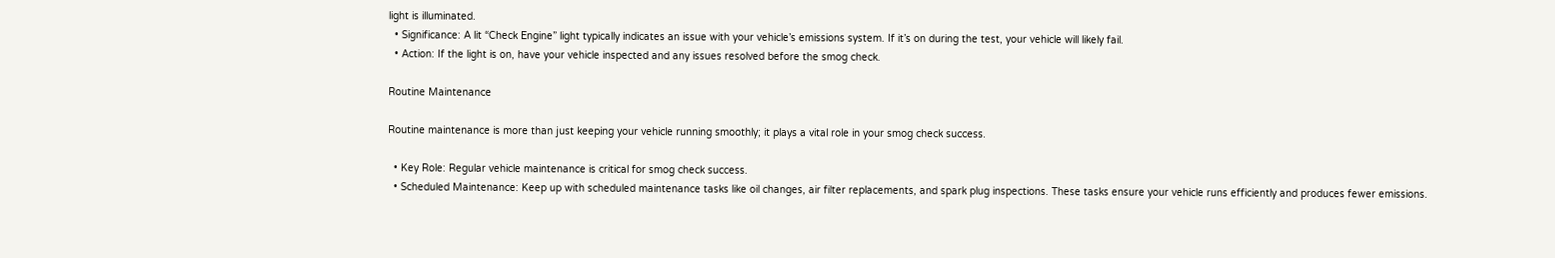light is illuminated.
  • Significance: A lit “Check Engine” light typically indicates an issue with your vehicle’s emissions system. If it’s on during the test, your vehicle will likely fail.
  • Action: If the light is on, have your vehicle inspected and any issues resolved before the smog check.

Routine Maintenance

Routine maintenance is more than just keeping your vehicle running smoothly; it plays a vital role in your smog check success.

  • Key Role: Regular vehicle maintenance is critical for smog check success.
  • Scheduled Maintenance: Keep up with scheduled maintenance tasks like oil changes, air filter replacements, and spark plug inspections. These tasks ensure your vehicle runs efficiently and produces fewer emissions.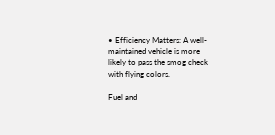• Efficiency Matters: A well-maintained vehicle is more likely to pass the smog check with flying colors.

Fuel and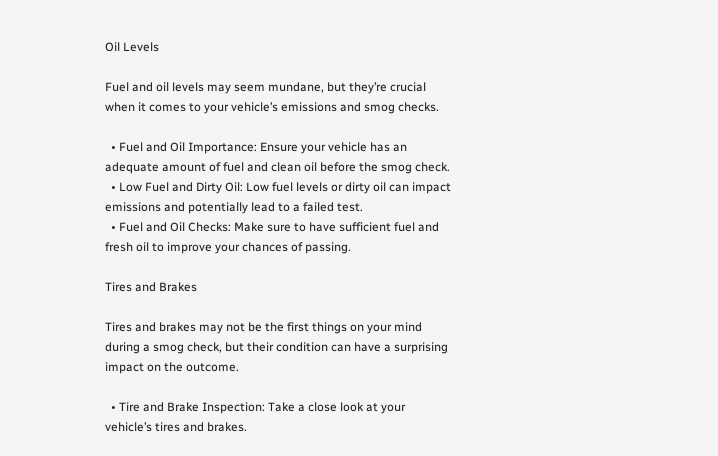Oil Levels

Fuel and oil levels may seem mundane, but they’re crucial when it comes to your vehicle’s emissions and smog checks.

  • Fuel and Oil Importance: Ensure your vehicle has an adequate amount of fuel and clean oil before the smog check.
  • Low Fuel and Dirty Oil: Low fuel levels or dirty oil can impact emissions and potentially lead to a failed test.
  • Fuel and Oil Checks: Make sure to have sufficient fuel and fresh oil to improve your chances of passing.

Tires and Brakes

Tires and brakes may not be the first things on your mind during a smog check, but their condition can have a surprising impact on the outcome.

  • Tire and Brake Inspection: Take a close look at your vehicle’s tires and brakes.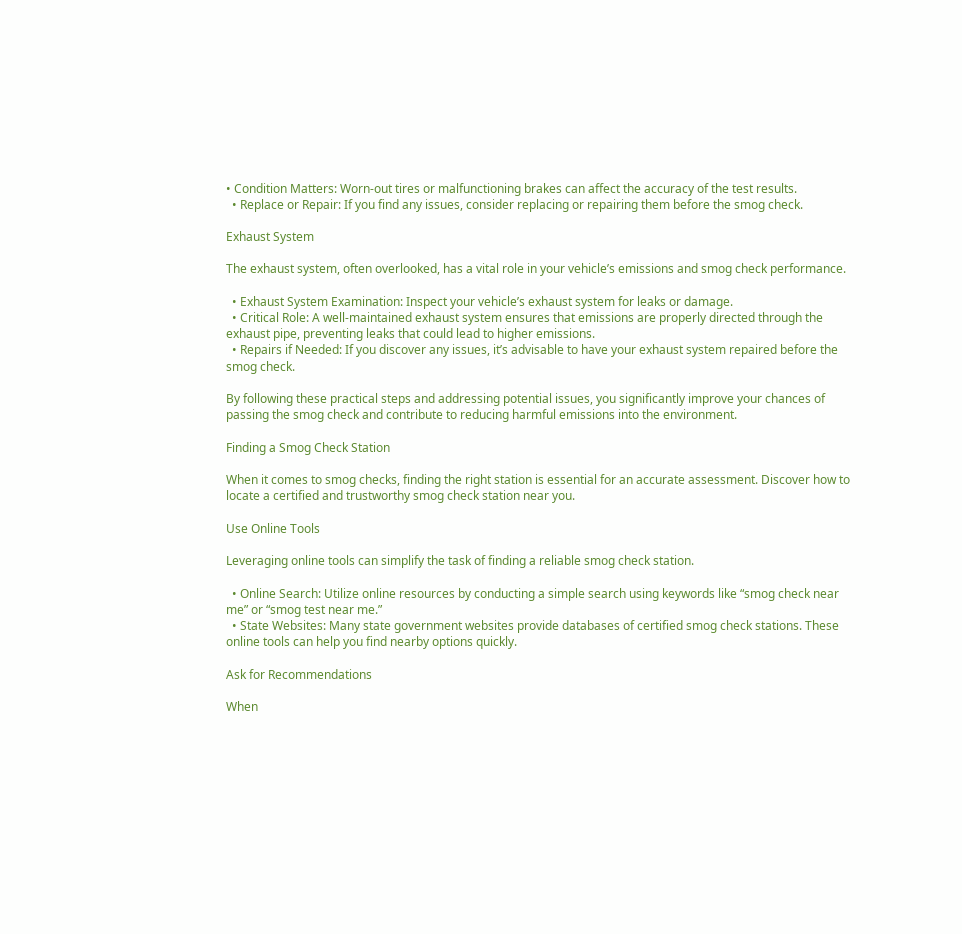• Condition Matters: Worn-out tires or malfunctioning brakes can affect the accuracy of the test results.
  • Replace or Repair: If you find any issues, consider replacing or repairing them before the smog check.

Exhaust System

The exhaust system, often overlooked, has a vital role in your vehicle’s emissions and smog check performance.

  • Exhaust System Examination: Inspect your vehicle’s exhaust system for leaks or damage.
  • Critical Role: A well-maintained exhaust system ensures that emissions are properly directed through the exhaust pipe, preventing leaks that could lead to higher emissions.
  • Repairs if Needed: If you discover any issues, it’s advisable to have your exhaust system repaired before the smog check.

By following these practical steps and addressing potential issues, you significantly improve your chances of passing the smog check and contribute to reducing harmful emissions into the environment.

Finding a Smog Check Station

When it comes to smog checks, finding the right station is essential for an accurate assessment. Discover how to locate a certified and trustworthy smog check station near you.

Use Online Tools

Leveraging online tools can simplify the task of finding a reliable smog check station.

  • Online Search: Utilize online resources by conducting a simple search using keywords like “smog check near me” or “smog test near me.”
  • State Websites: Many state government websites provide databases of certified smog check stations. These online tools can help you find nearby options quickly.

Ask for Recommendations

When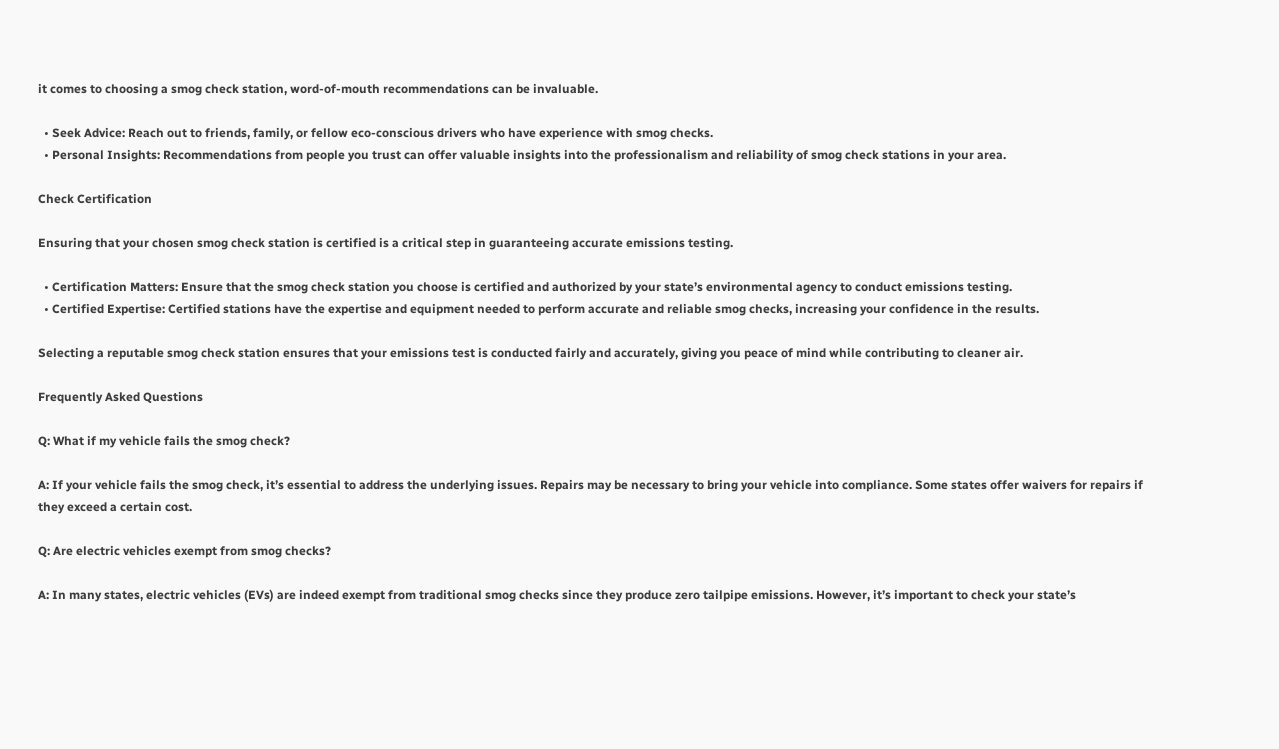it comes to choosing a smog check station, word-of-mouth recommendations can be invaluable.

  • Seek Advice: Reach out to friends, family, or fellow eco-conscious drivers who have experience with smog checks.
  • Personal Insights: Recommendations from people you trust can offer valuable insights into the professionalism and reliability of smog check stations in your area.

Check Certification

Ensuring that your chosen smog check station is certified is a critical step in guaranteeing accurate emissions testing.

  • Certification Matters: Ensure that the smog check station you choose is certified and authorized by your state’s environmental agency to conduct emissions testing.
  • Certified Expertise: Certified stations have the expertise and equipment needed to perform accurate and reliable smog checks, increasing your confidence in the results.

Selecting a reputable smog check station ensures that your emissions test is conducted fairly and accurately, giving you peace of mind while contributing to cleaner air.

Frequently Asked Questions

Q: What if my vehicle fails the smog check?

A: If your vehicle fails the smog check, it’s essential to address the underlying issues. Repairs may be necessary to bring your vehicle into compliance. Some states offer waivers for repairs if they exceed a certain cost.

Q: Are electric vehicles exempt from smog checks?

A: In many states, electric vehicles (EVs) are indeed exempt from traditional smog checks since they produce zero tailpipe emissions. However, it’s important to check your state’s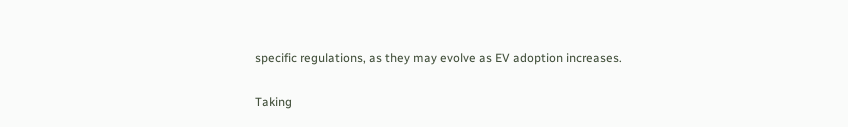specific regulations, as they may evolve as EV adoption increases.

Taking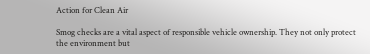Action for Clean Air

Smog checks are a vital aspect of responsible vehicle ownership. They not only protect the environment but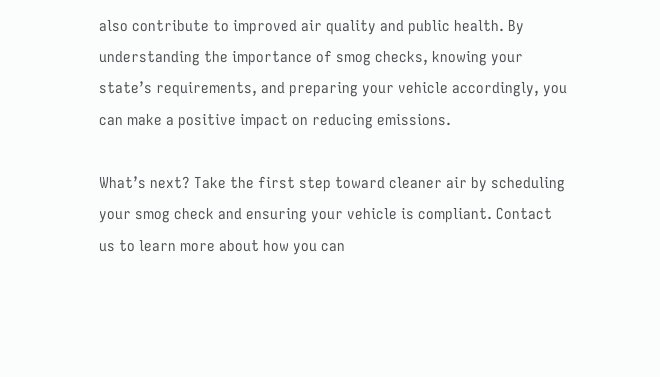also contribute to improved air quality and public health. By understanding the importance of smog checks, knowing your state’s requirements, and preparing your vehicle accordingly, you can make a positive impact on reducing emissions.

What’s next? Take the first step toward cleaner air by scheduling your smog check and ensuring your vehicle is compliant. Contact us to learn more about how you can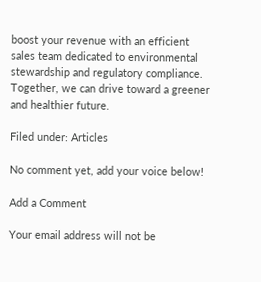boost your revenue with an efficient sales team dedicated to environmental stewardship and regulatory compliance. Together, we can drive toward a greener and healthier future.

Filed under: Articles

No comment yet, add your voice below!

Add a Comment

Your email address will not be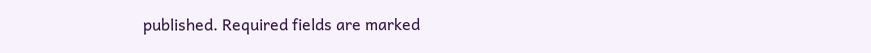published. Required fields are marked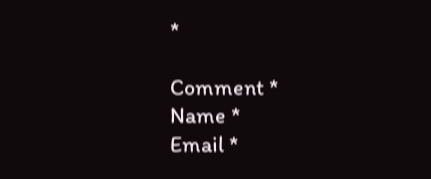*

Comment *
Name *
Email *